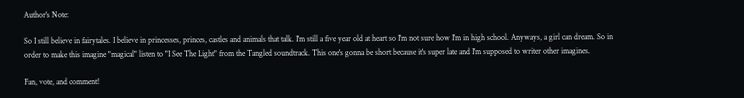Author's Note:

So I still believe in fairytales. I believe in princesses, princes, castles and animals that talk. I'm still a five year old at heart so I'm not sure how I'm in high school. Anyways, a girl can dream. So in order to make this imagine "magical" listen to "I See The Light" from the Tangled soundtrack. This one's gonna be short because it's super late and I'm supposed to writer other imagines.

Fan, vote, and comment!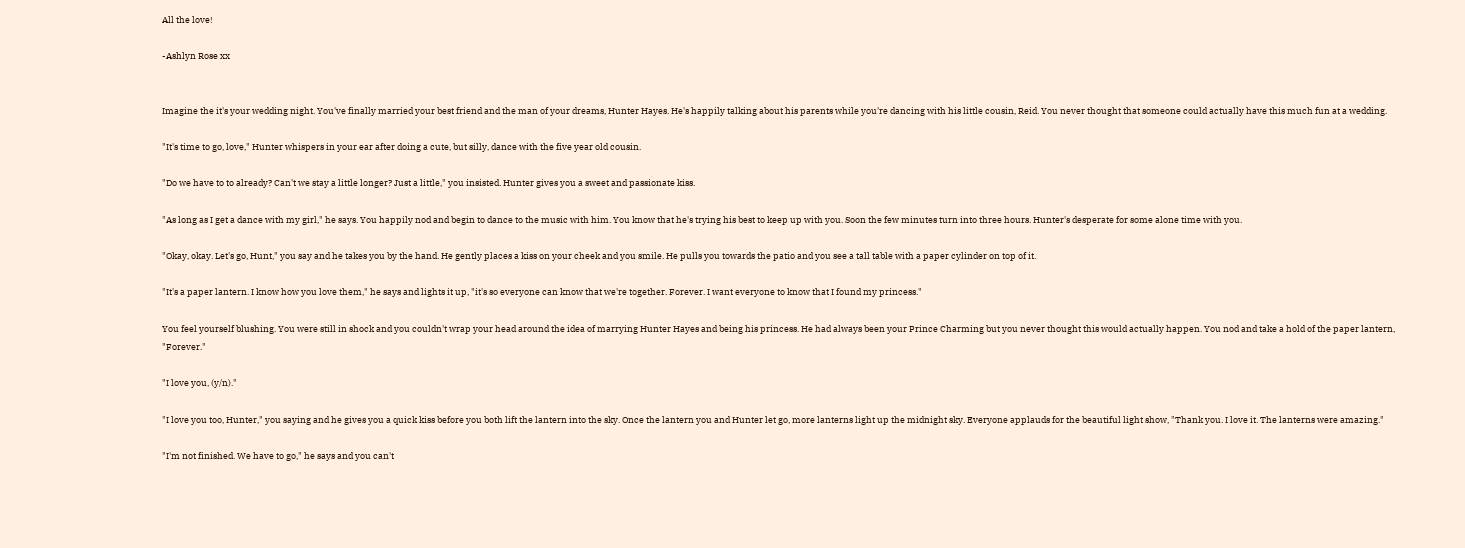All the love!

-Ashlyn Rose xx


Imagine the it's your wedding night. You've finally married your best friend and the man of your dreams, Hunter Hayes. He's happily talking about his parents while you're dancing with his little cousin, Reid. You never thought that someone could actually have this much fun at a wedding.

"It's time to go, love," Hunter whispers in your ear after doing a cute, but silly, dance with the five year old cousin.

"Do we have to to already? Can't we stay a little longer? Just a little," you insisted. Hunter gives you a sweet and passionate kiss.

"As long as I get a dance with my girl," he says. You happily nod and begin to dance to the music with him. You know that he's trying his best to keep up with you. Soon the few minutes turn into three hours. Hunter's desperate for some alone time with you.

"Okay, okay. Let's go, Hunt," you say and he takes you by the hand. He gently places a kiss on your cheek and you smile. He pulls you towards the patio and you see a tall table with a paper cylinder on top of it.

"It's a paper lantern. I know how you love them," he says and lights it up, "it's so everyone can know that we're together. Forever. I want everyone to know that I found my princess."

You feel yourself blushing. You were still in shock and you couldn't wrap your head around the idea of marrying Hunter Hayes and being his princess. He had always been your Prince Charming but you never thought this would actually happen. You nod and take a hold of the paper lantern, "Forever."

"I love you, (y/n)."

"I love you too, Hunter," you saying and he gives you a quick kiss before you both lift the lantern into the sky. Once the lantern you and Hunter let go, more lanterns light up the midnight sky. Everyone applauds for the beautiful light show, "Thank you. I love it. The lanterns were amazing."

"I'm not finished. We have to go," he says and you can't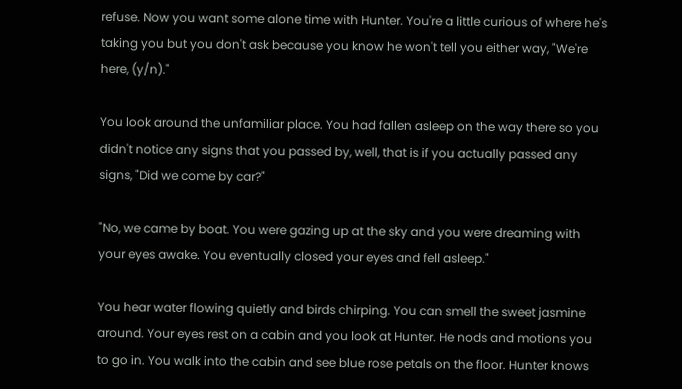refuse. Now you want some alone time with Hunter. You're a little curious of where he's taking you but you don't ask because you know he won't tell you either way, "We're here, (y/n)."

You look around the unfamiliar place. You had fallen asleep on the way there so you didn't notice any signs that you passed by, well, that is if you actually passed any signs, "Did we come by car?"

"No, we came by boat. You were gazing up at the sky and you were dreaming with your eyes awake. You eventually closed your eyes and fell asleep."

You hear water flowing quietly and birds chirping. You can smell the sweet jasmine around. Your eyes rest on a cabin and you look at Hunter. He nods and motions you to go in. You walk into the cabin and see blue rose petals on the floor. Hunter knows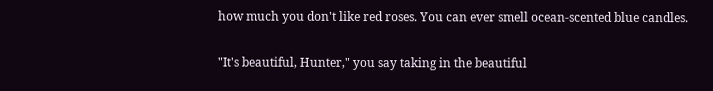how much you don't like red roses. You can ever smell ocean-scented blue candles.

"It's beautiful, Hunter," you say taking in the beautiful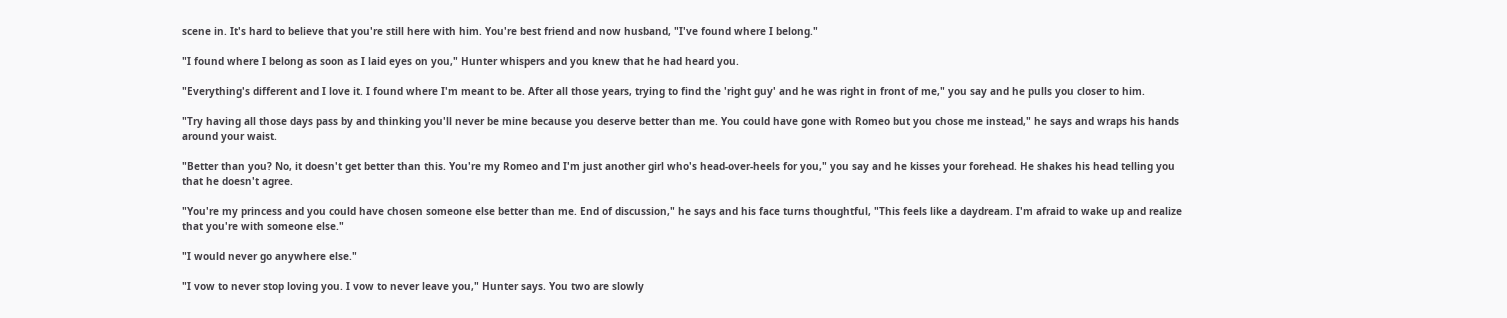scene in. It's hard to believe that you're still here with him. You're best friend and now husband, "I've found where I belong."

"I found where I belong as soon as I laid eyes on you," Hunter whispers and you knew that he had heard you.

"Everything's different and I love it. I found where I'm meant to be. After all those years, trying to find the 'right guy' and he was right in front of me," you say and he pulls you closer to him.

"Try having all those days pass by and thinking you'll never be mine because you deserve better than me. You could have gone with Romeo but you chose me instead," he says and wraps his hands around your waist.

"Better than you? No, it doesn't get better than this. You're my Romeo and I'm just another girl who's head-over-heels for you," you say and he kisses your forehead. He shakes his head telling you that he doesn't agree.

"You're my princess and you could have chosen someone else better than me. End of discussion," he says and his face turns thoughtful, "This feels like a daydream. I'm afraid to wake up and realize that you're with someone else."

"I would never go anywhere else."

"I vow to never stop loving you. I vow to never leave you," Hunter says. You two are slowly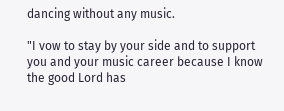dancing without any music.

"I vow to stay by your side and to support you and your music career because I know the good Lord has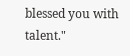blessed you with talent."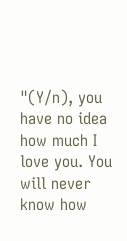"(Y/n), you have no idea how much I love you. You will never know how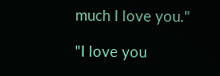much I love you."

"I love you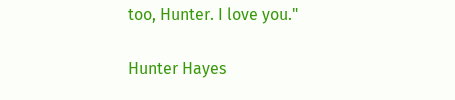too, Hunter. I love you."

Hunter Hayes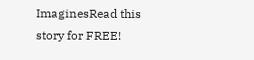ImaginesRead this story for FREE!